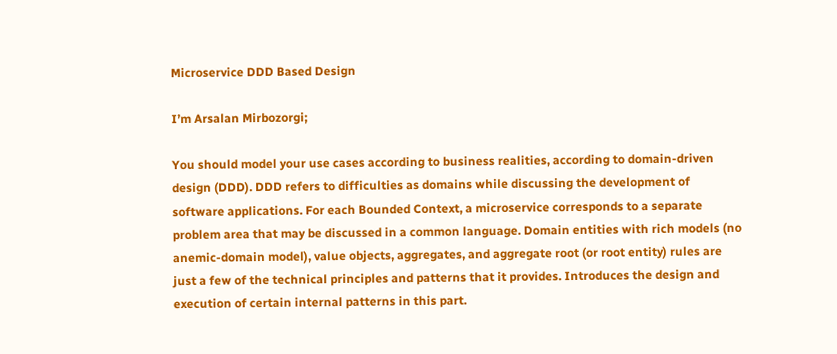Microservice DDD Based Design

I’m Arsalan Mirbozorgi;

You should model your use cases according to business realities, according to domain-driven design (DDD). DDD refers to difficulties as domains while discussing the development of software applications. For each Bounded Context, a microservice corresponds to a separate problem area that may be discussed in a common language. Domain entities with rich models (no anemic-domain model), value objects, aggregates, and aggregate root (or root entity) rules are just a few of the technical principles and patterns that it provides. Introduces the design and execution of certain internal patterns in this part.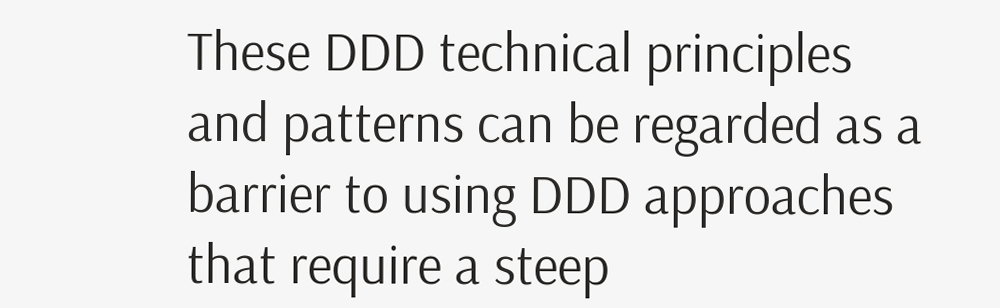These DDD technical principles and patterns can be regarded as a barrier to using DDD approaches that require a steep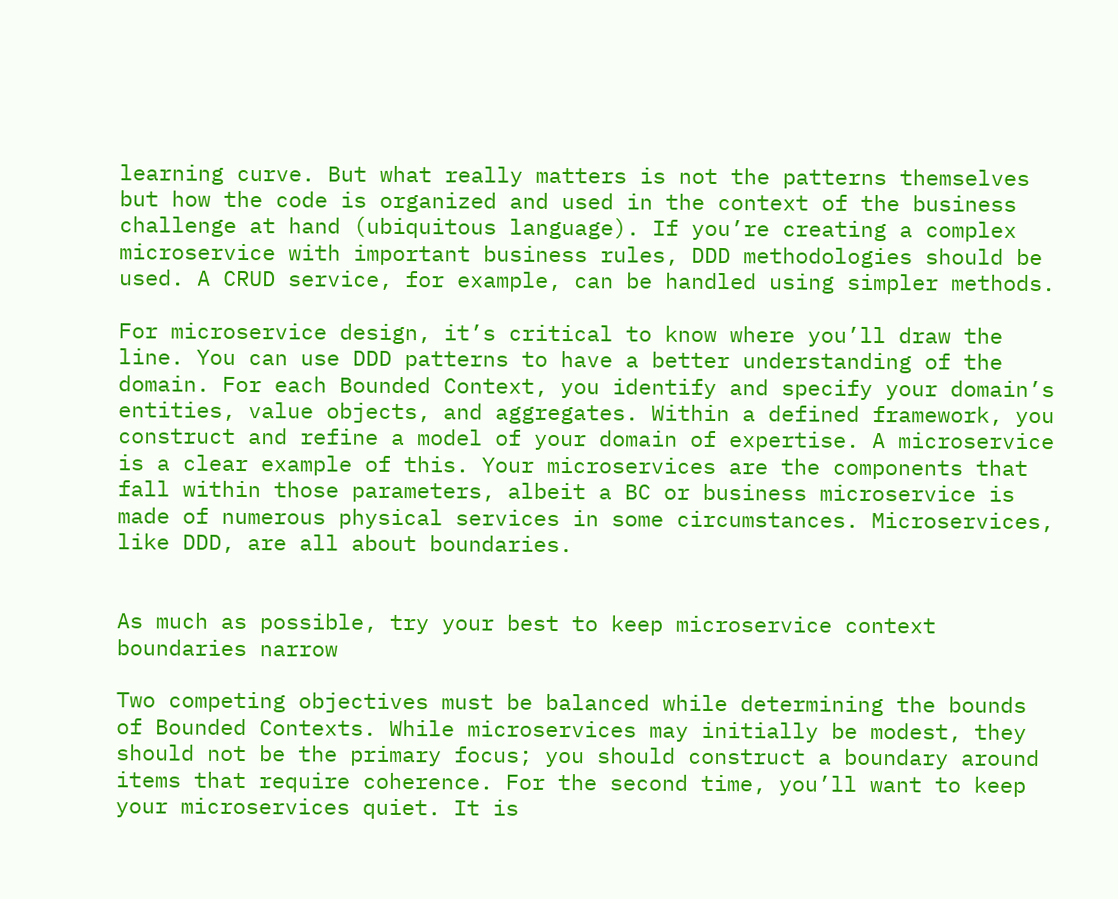learning curve. But what really matters is not the patterns themselves but how the code is organized and used in the context of the business challenge at hand (ubiquitous language). If you’re creating a complex microservice with important business rules, DDD methodologies should be used. A CRUD service, for example, can be handled using simpler methods.

For microservice design, it’s critical to know where you’ll draw the line. You can use DDD patterns to have a better understanding of the domain. For each Bounded Context, you identify and specify your domain’s entities, value objects, and aggregates. Within a defined framework, you construct and refine a model of your domain of expertise. A microservice is a clear example of this. Your microservices are the components that fall within those parameters, albeit a BC or business microservice is made of numerous physical services in some circumstances. Microservices, like DDD, are all about boundaries.


As much as possible, try your best to keep microservice context boundaries narrow

Two competing objectives must be balanced while determining the bounds of Bounded Contexts. While microservices may initially be modest, they should not be the primary focus; you should construct a boundary around items that require coherence. For the second time, you’ll want to keep your microservices quiet. It is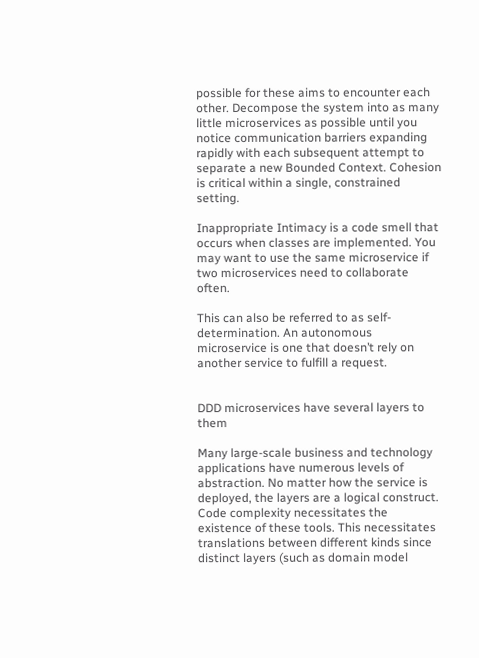possible for these aims to encounter each other. Decompose the system into as many little microservices as possible until you notice communication barriers expanding rapidly with each subsequent attempt to separate a new Bounded Context. Cohesion is critical within a single, constrained setting.

Inappropriate Intimacy is a code smell that occurs when classes are implemented. You may want to use the same microservice if two microservices need to collaborate often.

This can also be referred to as self-determination. An autonomous microservice is one that doesn’t rely on another service to fulfill a request.


DDD microservices have several layers to them

Many large-scale business and technology applications have numerous levels of abstraction. No matter how the service is deployed, the layers are a logical construct. Code complexity necessitates the existence of these tools. This necessitates translations between different kinds since distinct layers (such as domain model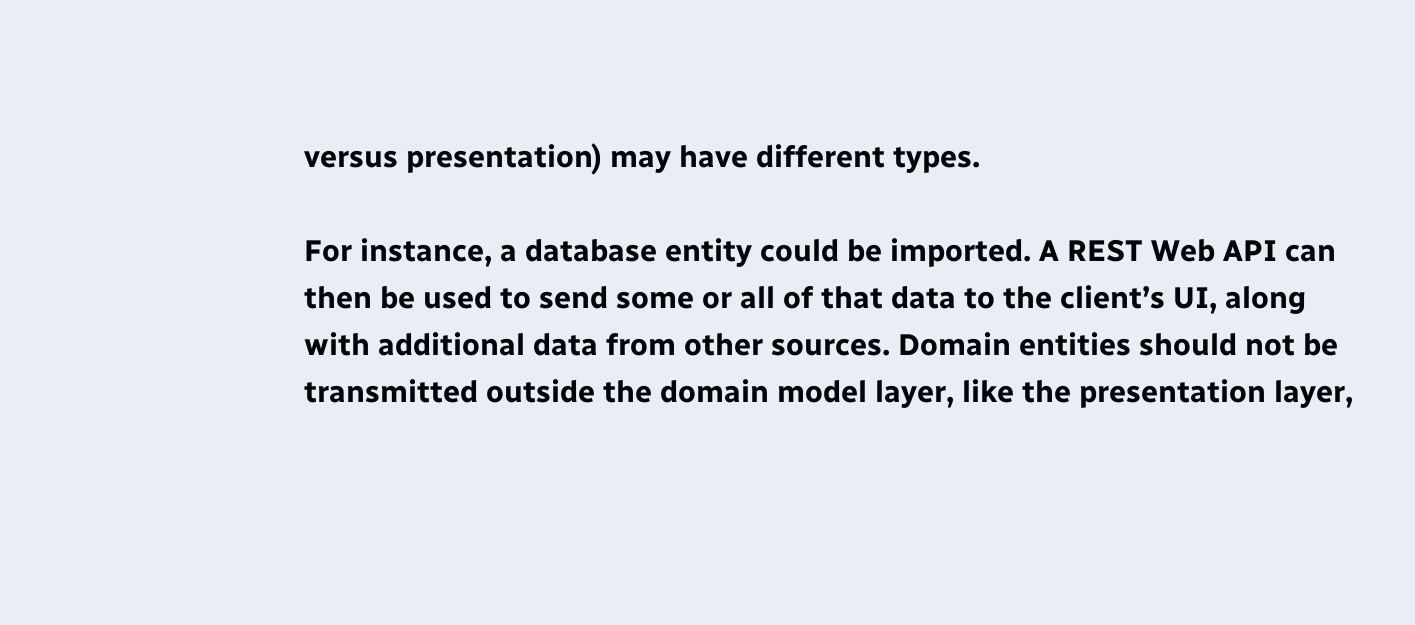versus presentation) may have different types.

For instance, a database entity could be imported. A REST Web API can then be used to send some or all of that data to the client’s UI, along with additional data from other sources. Domain entities should not be transmitted outside the domain model layer, like the presentation layer,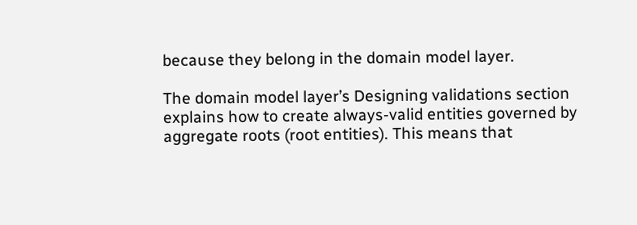because they belong in the domain model layer.

The domain model layer’s Designing validations section explains how to create always-valid entities governed by aggregate roots (root entities). This means that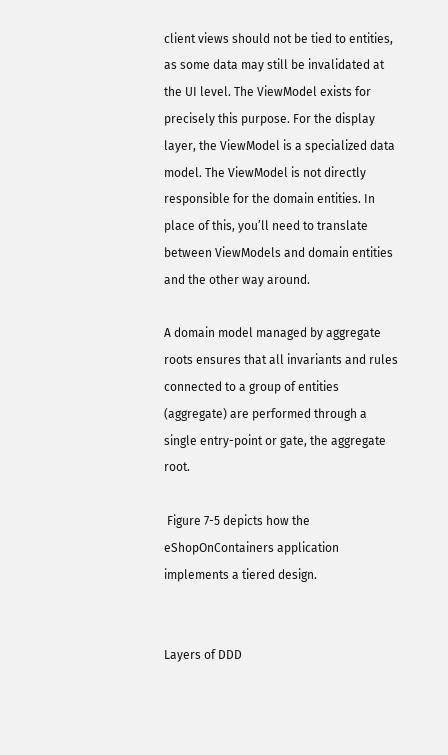client views should not be tied to entities, as some data may still be invalidated at the UI level. The ViewModel exists for precisely this purpose. For the display layer, the ViewModel is a specialized data model. The ViewModel is not directly responsible for the domain entities. In place of this, you’ll need to translate between ViewModels and domain entities and the other way around.

A domain model managed by aggregate roots ensures that all invariants and rules connected to a group of entities (aggregate) are performed through a single entry-point or gate, the aggregate root.

 Figure 7-5 depicts how the eShopOnContainers application implements a tiered design.


Layers of DDD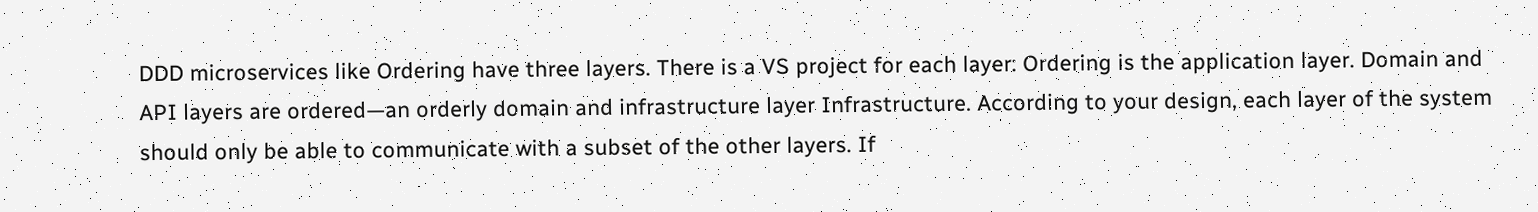DDD microservices like Ordering have three layers. There is a VS project for each layer: Ordering is the application layer. Domain and API layers are ordered—an orderly domain and infrastructure layer Infrastructure. According to your design, each layer of the system should only be able to communicate with a subset of the other layers. If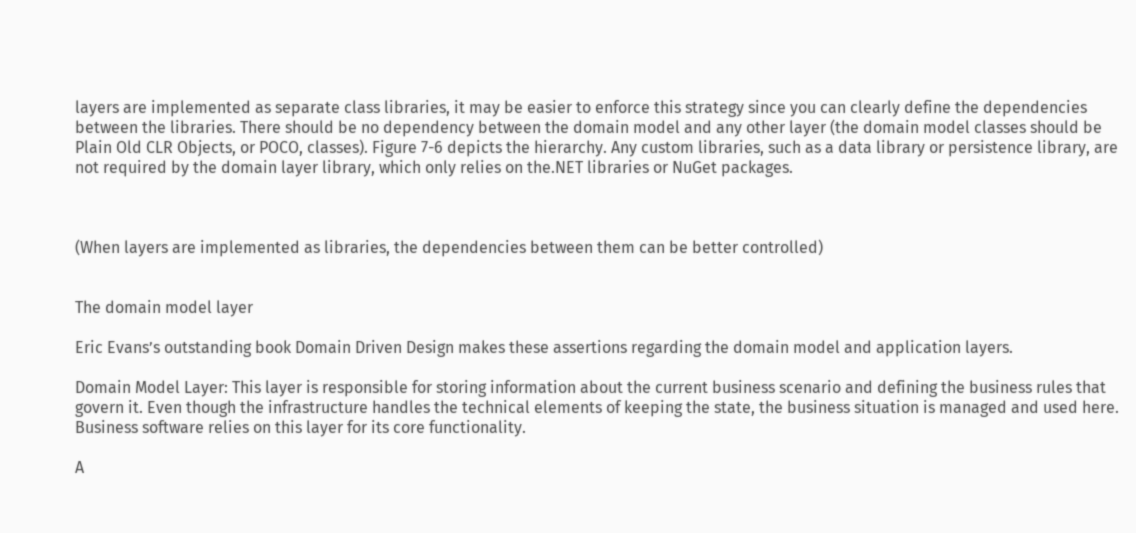layers are implemented as separate class libraries, it may be easier to enforce this strategy since you can clearly define the dependencies between the libraries. There should be no dependency between the domain model and any other layer (the domain model classes should be Plain Old CLR Objects, or POCO, classes). Figure 7-6 depicts the hierarchy. Any custom libraries, such as a data library or persistence library, are not required by the domain layer library, which only relies on the.NET libraries or NuGet packages.



(When layers are implemented as libraries, the dependencies between them can be better controlled)


The domain model layer

Eric Evans’s outstanding book Domain Driven Design makes these assertions regarding the domain model and application layers.

Domain Model Layer: This layer is responsible for storing information about the current business scenario and defining the business rules that govern it. Even though the infrastructure handles the technical elements of keeping the state, the business situation is managed and used here. Business software relies on this layer for its core functionality.

A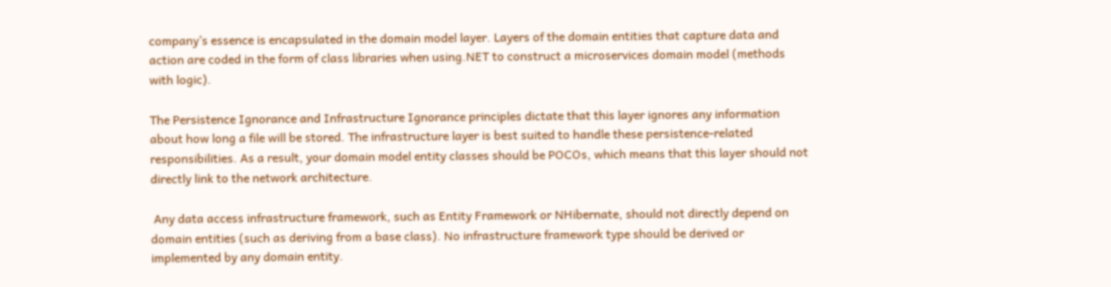company’s essence is encapsulated in the domain model layer. Layers of the domain entities that capture data and action are coded in the form of class libraries when using.NET to construct a microservices domain model (methods with logic).

The Persistence Ignorance and Infrastructure Ignorance principles dictate that this layer ignores any information about how long a file will be stored. The infrastructure layer is best suited to handle these persistence-related responsibilities. As a result, your domain model entity classes should be POCOs, which means that this layer should not directly link to the network architecture.

 Any data access infrastructure framework, such as Entity Framework or NHibernate, should not directly depend on domain entities (such as deriving from a base class). No infrastructure framework type should be derived or implemented by any domain entity.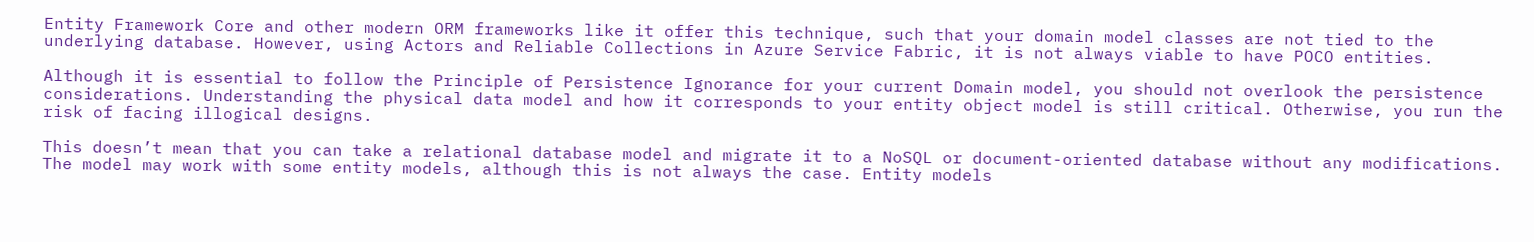Entity Framework Core and other modern ORM frameworks like it offer this technique, such that your domain model classes are not tied to the underlying database. However, using Actors and Reliable Collections in Azure Service Fabric, it is not always viable to have POCO entities.

Although it is essential to follow the Principle of Persistence Ignorance for your current Domain model, you should not overlook the persistence considerations. Understanding the physical data model and how it corresponds to your entity object model is still critical. Otherwise, you run the risk of facing illogical designs.

This doesn’t mean that you can take a relational database model and migrate it to a NoSQL or document-oriented database without any modifications. The model may work with some entity models, although this is not always the case. Entity models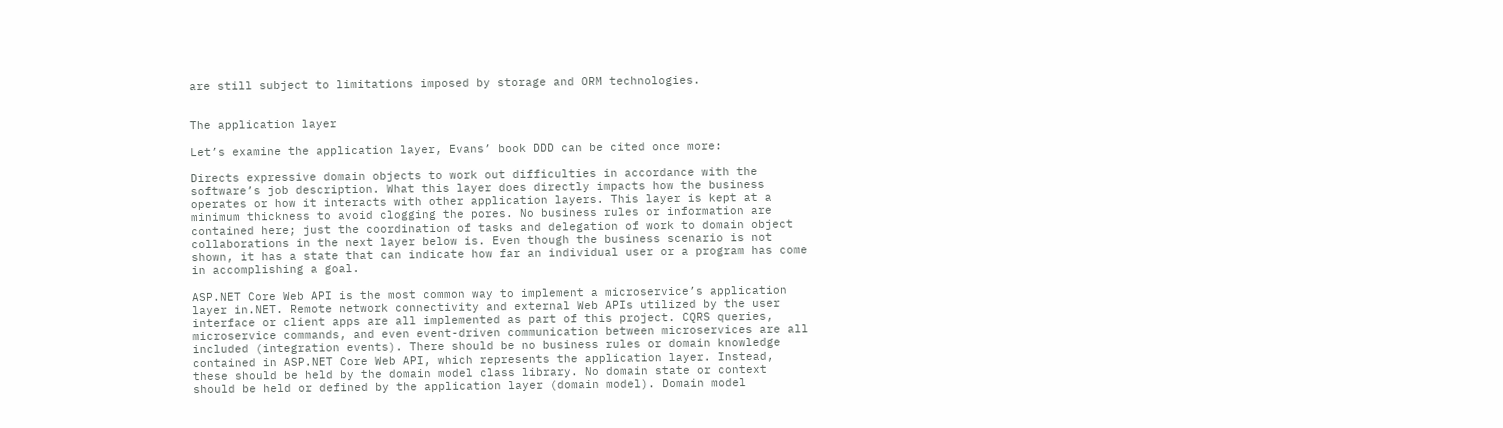are still subject to limitations imposed by storage and ORM technologies.


The application layer

Let’s examine the application layer, Evans’ book DDD can be cited once more:

Directs expressive domain objects to work out difficulties in accordance with the software’s job description. What this layer does directly impacts how the business operates or how it interacts with other application layers. This layer is kept at a minimum thickness to avoid clogging the pores. No business rules or information are contained here; just the coordination of tasks and delegation of work to domain object collaborations in the next layer below is. Even though the business scenario is not shown, it has a state that can indicate how far an individual user or a program has come in accomplishing a goal.

ASP.NET Core Web API is the most common way to implement a microservice’s application layer in.NET. Remote network connectivity and external Web APIs utilized by the user interface or client apps are all implemented as part of this project. CQRS queries, microservice commands, and even event-driven communication between microservices are all included (integration events). There should be no business rules or domain knowledge contained in ASP.NET Core Web API, which represents the application layer. Instead, these should be held by the domain model class library. No domain state or context should be held or defined by the application layer (domain model). Domain model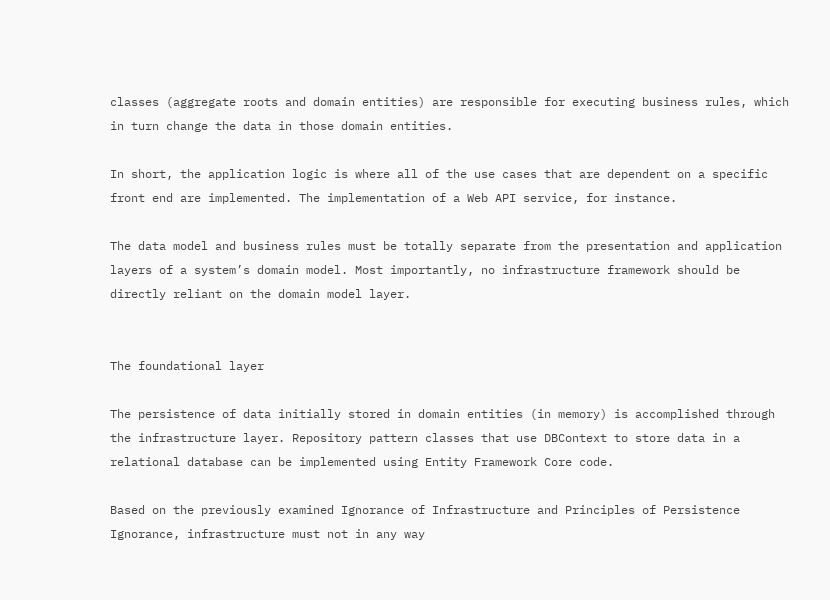classes (aggregate roots and domain entities) are responsible for executing business rules, which in turn change the data in those domain entities.

In short, the application logic is where all of the use cases that are dependent on a specific front end are implemented. The implementation of a Web API service, for instance.

The data model and business rules must be totally separate from the presentation and application layers of a system’s domain model. Most importantly, no infrastructure framework should be directly reliant on the domain model layer.


The foundational layer

The persistence of data initially stored in domain entities (in memory) is accomplished through the infrastructure layer. Repository pattern classes that use DBContext to store data in a relational database can be implemented using Entity Framework Core code.

Based on the previously examined Ignorance of Infrastructure and Principles of Persistence Ignorance, infrastructure must not in any way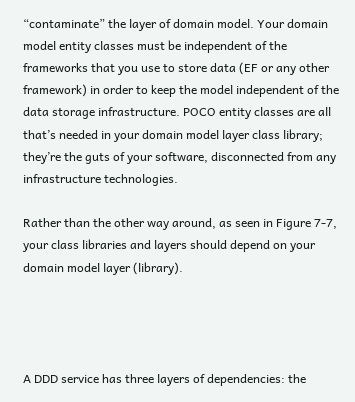“contaminate” the layer of domain model. Your domain model entity classes must be independent of the frameworks that you use to store data (EF or any other framework) in order to keep the model independent of the data storage infrastructure. POCO entity classes are all that’s needed in your domain model layer class library; they’re the guts of your software, disconnected from any infrastructure technologies.

Rather than the other way around, as seen in Figure 7-7, your class libraries and layers should depend on your domain model layer (library).




A DDD service has three layers of dependencies: the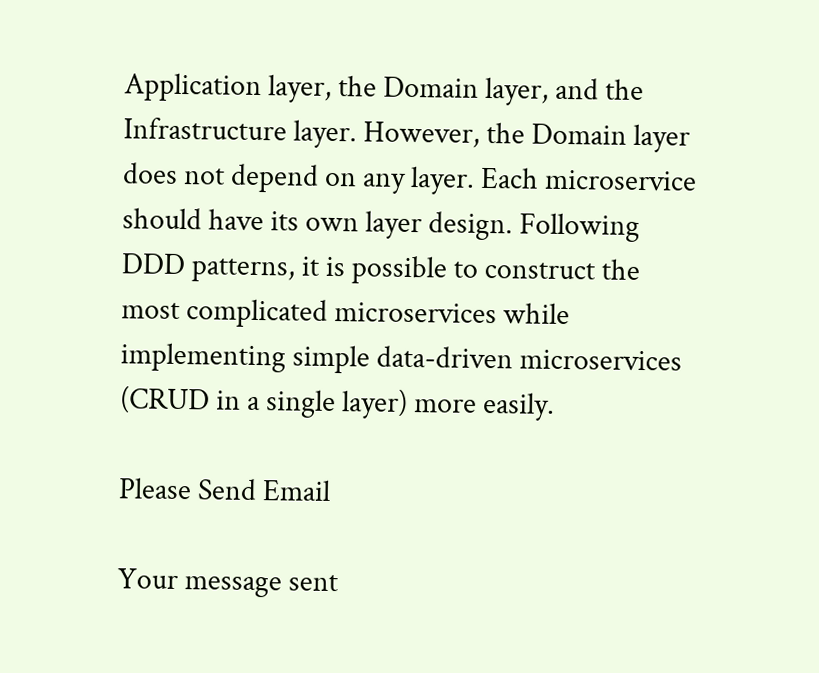Application layer, the Domain layer, and the Infrastructure layer. However, the Domain layer does not depend on any layer. Each microservice should have its own layer design. Following DDD patterns, it is possible to construct the most complicated microservices while implementing simple data-driven microservices (CRUD in a single layer) more easily.

Please Send Email

Your message sent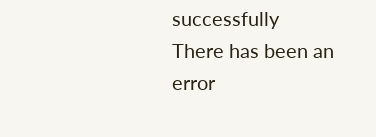successfully
There has been an error